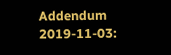Addendum 2019-11-03: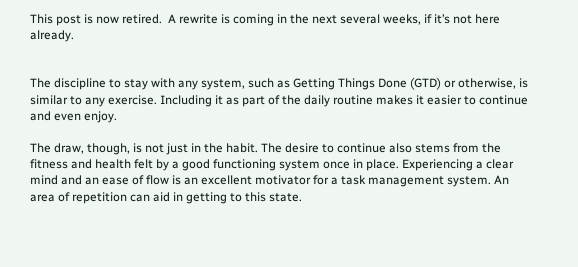This post is now retired.  A rewrite is coming in the next several weeks, if it’s not here already.


The discipline to stay with any system, such as Getting Things Done (GTD) or otherwise, is similar to any exercise. Including it as part of the daily routine makes it easier to continue and even enjoy.

The draw, though, is not just in the habit. The desire to continue also stems from the fitness and health felt by a good functioning system once in place. Experiencing a clear mind and an ease of flow is an excellent motivator for a task management system. An area of repetition can aid in getting to this state.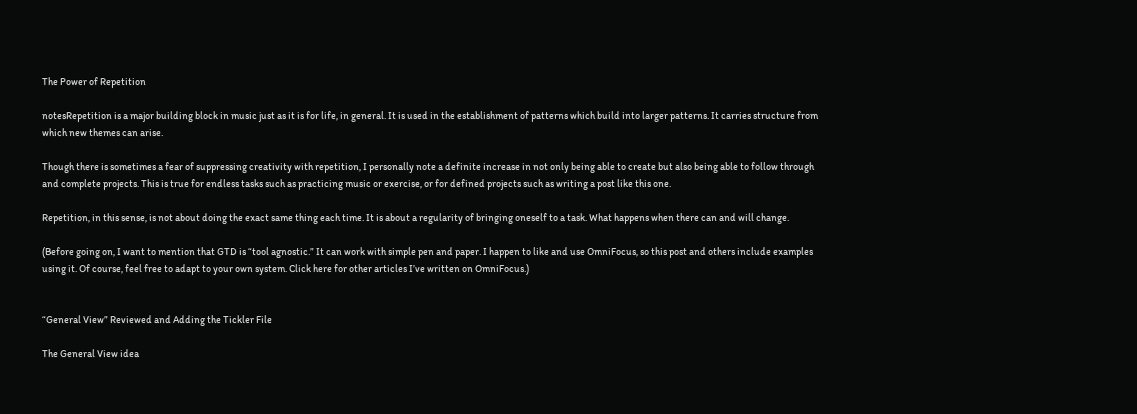The Power of Repetition

notesRepetition is a major building block in music just as it is for life, in general. It is used in the establishment of patterns which build into larger patterns. It carries structure from which new themes can arise.

Though there is sometimes a fear of suppressing creativity with repetition, I personally note a definite increase in not only being able to create but also being able to follow through and complete projects. This is true for endless tasks such as practicing music or exercise, or for defined projects such as writing a post like this one.

Repetition, in this sense, is not about doing the exact same thing each time. It is about a regularity of bringing oneself to a task. What happens when there can and will change.

(Before going on, I want to mention that GTD is “tool agnostic.” It can work with simple pen and paper. I happen to like and use OmniFocus, so this post and others include examples using it. Of course, feel free to adapt to your own system. Click here for other articles I’ve written on OmniFocus.)


“General View” Reviewed and Adding the Tickler File

The General View idea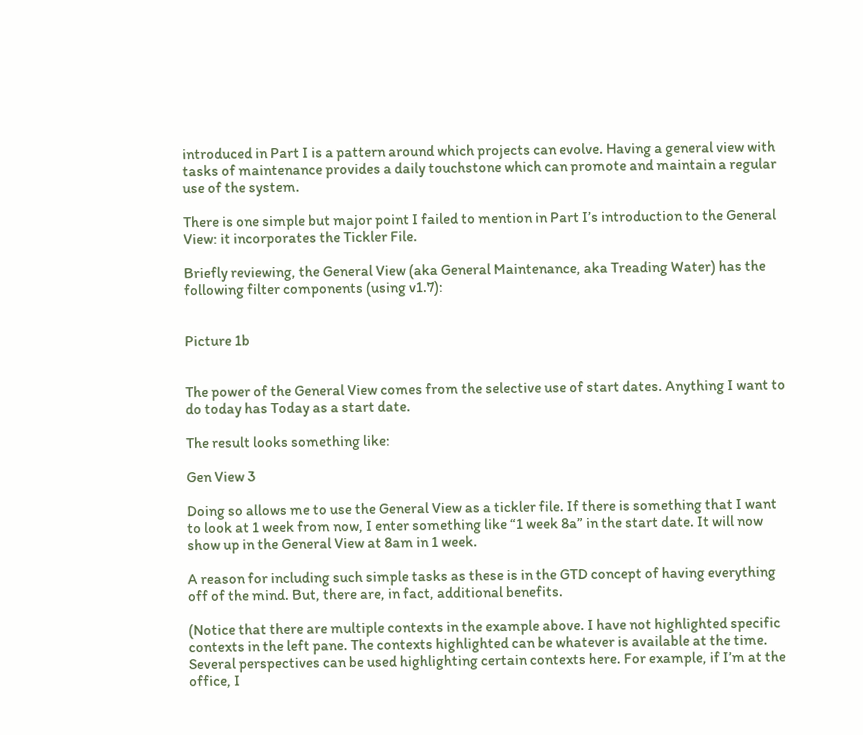introduced in Part I is a pattern around which projects can evolve. Having a general view with tasks of maintenance provides a daily touchstone which can promote and maintain a regular use of the system.

There is one simple but major point I failed to mention in Part I’s introduction to the General View: it incorporates the Tickler File.

Briefly reviewing, the General View (aka General Maintenance, aka Treading Water) has the following filter components (using v1.7):


Picture 1b


The power of the General View comes from the selective use of start dates. Anything I want to do today has Today as a start date.

The result looks something like:

Gen View 3

Doing so allows me to use the General View as a tickler file. If there is something that I want to look at 1 week from now, I enter something like “1 week 8a” in the start date. It will now show up in the General View at 8am in 1 week.

A reason for including such simple tasks as these is in the GTD concept of having everything off of the mind. But, there are, in fact, additional benefits.

(Notice that there are multiple contexts in the example above. I have not highlighted specific contexts in the left pane. The contexts highlighted can be whatever is available at the time. Several perspectives can be used highlighting certain contexts here. For example, if I’m at the office, I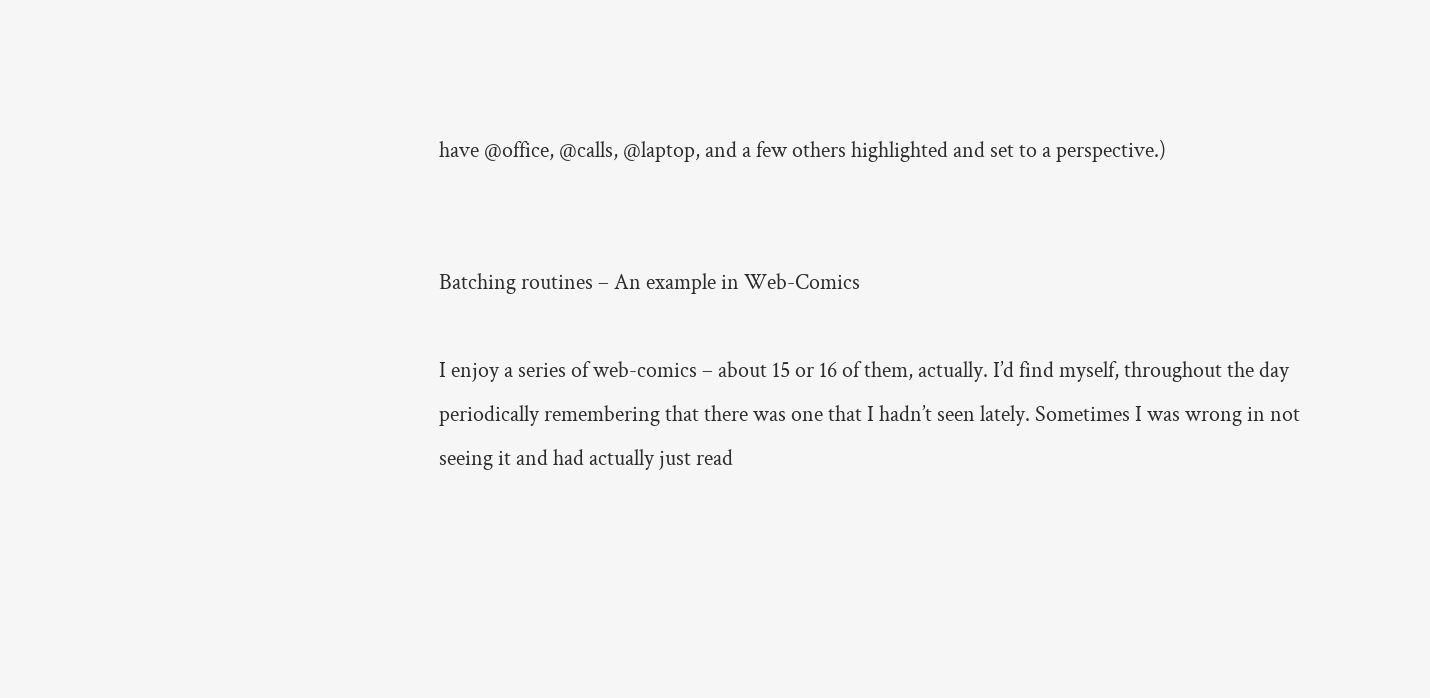have @office, @calls, @laptop, and a few others highlighted and set to a perspective.)


Batching routines – An example in Web-Comics

I enjoy a series of web-comics – about 15 or 16 of them, actually. I’d find myself, throughout the day periodically remembering that there was one that I hadn’t seen lately. Sometimes I was wrong in not seeing it and had actually just read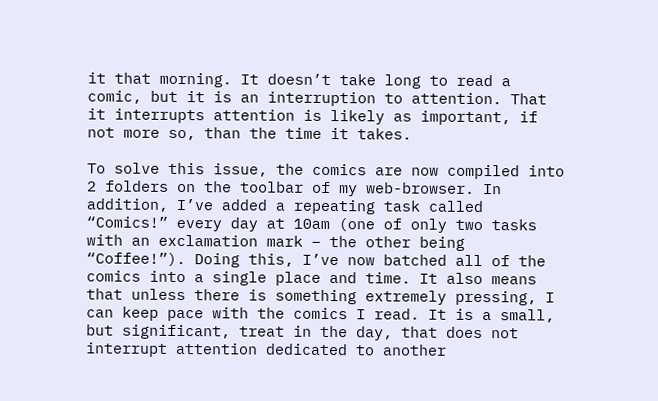it that morning. It doesn’t take long to read a comic, but it is an interruption to attention. That it interrupts attention is likely as important, if not more so, than the time it takes.

To solve this issue, the comics are now compiled into 2 folders on the toolbar of my web-browser. In addition, I’ve added a repeating task called “Comics!” every day at 10am (one of only two tasks with an exclamation mark – the other being “Coffee!”). Doing this, I’ve now batched all of the comics into a single place and time. It also means that unless there is something extremely pressing, I can keep pace with the comics I read. It is a small, but significant, treat in the day, that does not interrupt attention dedicated to another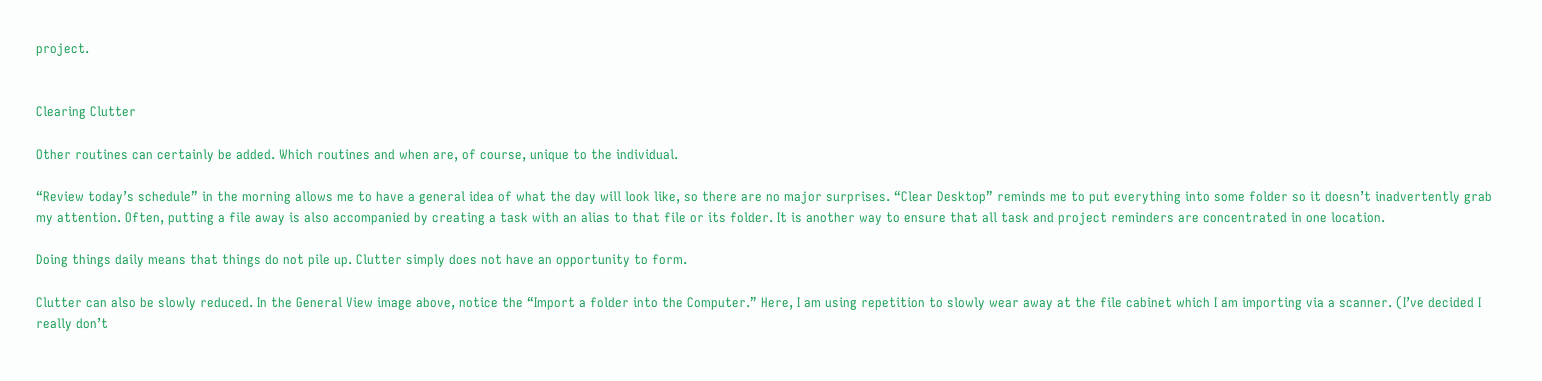project.


Clearing Clutter

Other routines can certainly be added. Which routines and when are, of course, unique to the individual.

“Review today’s schedule” in the morning allows me to have a general idea of what the day will look like, so there are no major surprises. “Clear Desktop” reminds me to put everything into some folder so it doesn’t inadvertently grab my attention. Often, putting a file away is also accompanied by creating a task with an alias to that file or its folder. It is another way to ensure that all task and project reminders are concentrated in one location.

Doing things daily means that things do not pile up. Clutter simply does not have an opportunity to form.

Clutter can also be slowly reduced. In the General View image above, notice the “Import a folder into the Computer.” Here, I am using repetition to slowly wear away at the file cabinet which I am importing via a scanner. (I’ve decided I really don’t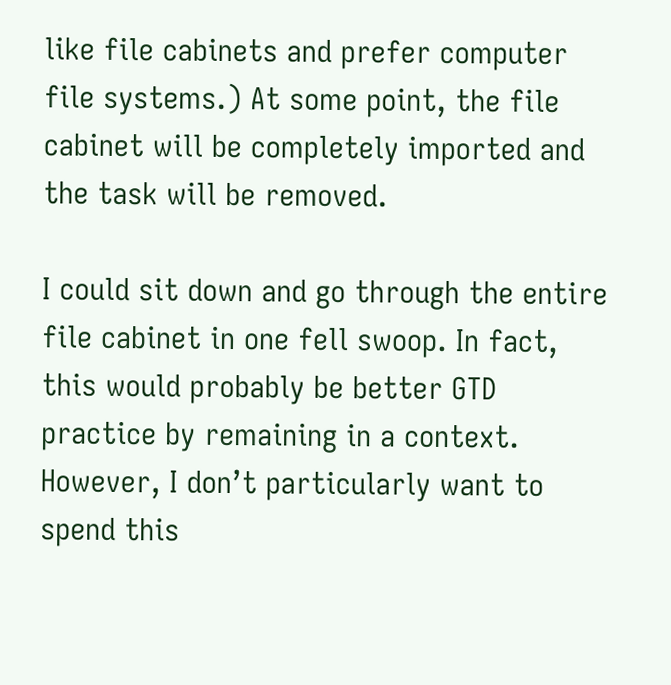like file cabinets and prefer computer file systems.) At some point, the file cabinet will be completely imported and the task will be removed.

I could sit down and go through the entire file cabinet in one fell swoop. In fact, this would probably be better GTD practice by remaining in a context. However, I don’t particularly want to spend this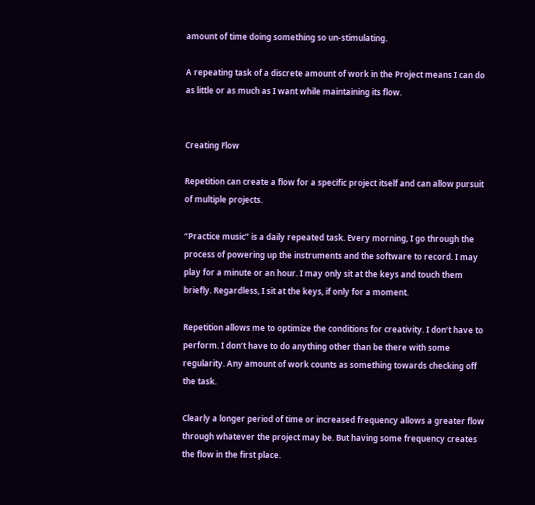amount of time doing something so un-stimulating.

A repeating task of a discrete amount of work in the Project means I can do as little or as much as I want while maintaining its flow.


Creating Flow

Repetition can create a flow for a specific project itself and can allow pursuit of multiple projects.

“Practice music” is a daily repeated task. Every morning, I go through the process of powering up the instruments and the software to record. I may play for a minute or an hour. I may only sit at the keys and touch them briefly. Regardless, I sit at the keys, if only for a moment.

Repetition allows me to optimize the conditions for creativity. I don’t have to perform. I don’t have to do anything other than be there with some regularity. Any amount of work counts as something towards checking off the task.

Clearly a longer period of time or increased frequency allows a greater flow through whatever the project may be. But having some frequency creates the flow in the first place.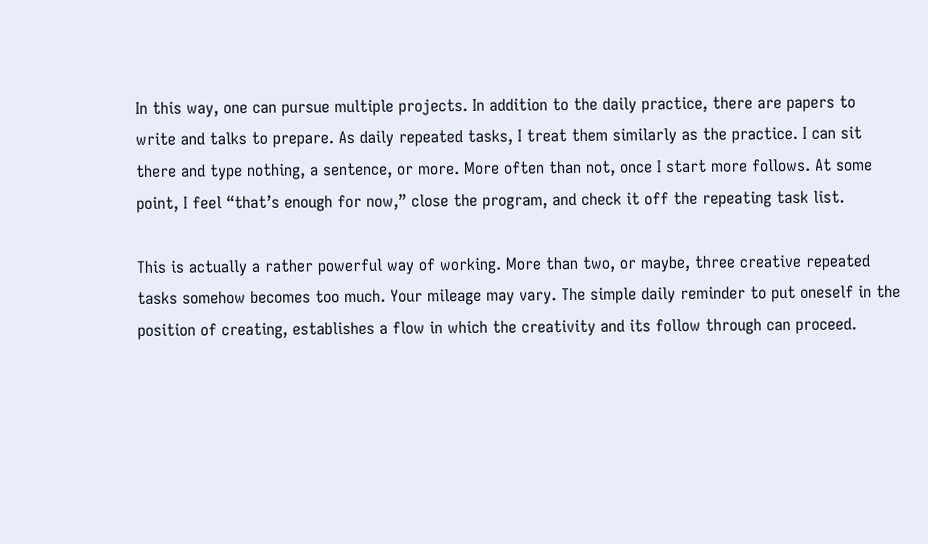In this way, one can pursue multiple projects. In addition to the daily practice, there are papers to write and talks to prepare. As daily repeated tasks, I treat them similarly as the practice. I can sit there and type nothing, a sentence, or more. More often than not, once I start more follows. At some point, I feel “that’s enough for now,” close the program, and check it off the repeating task list.

This is actually a rather powerful way of working. More than two, or maybe, three creative repeated tasks somehow becomes too much. Your mileage may vary. The simple daily reminder to put oneself in the position of creating, establishes a flow in which the creativity and its follow through can proceed.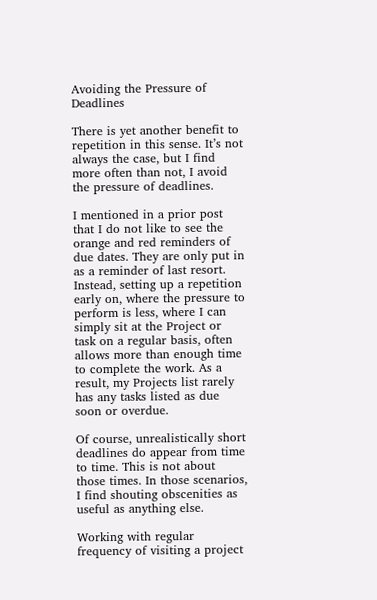Avoiding the Pressure of Deadlines

There is yet another benefit to repetition in this sense. It’s not always the case, but I find more often than not, I avoid the pressure of deadlines.

I mentioned in a prior post that I do not like to see the orange and red reminders of due dates. They are only put in as a reminder of last resort. Instead, setting up a repetition early on, where the pressure to perform is less, where I can simply sit at the Project or task on a regular basis, often allows more than enough time to complete the work. As a result, my Projects list rarely has any tasks listed as due soon or overdue.

Of course, unrealistically short deadlines do appear from time to time. This is not about those times. In those scenarios, I find shouting obscenities as useful as anything else.

Working with regular frequency of visiting a project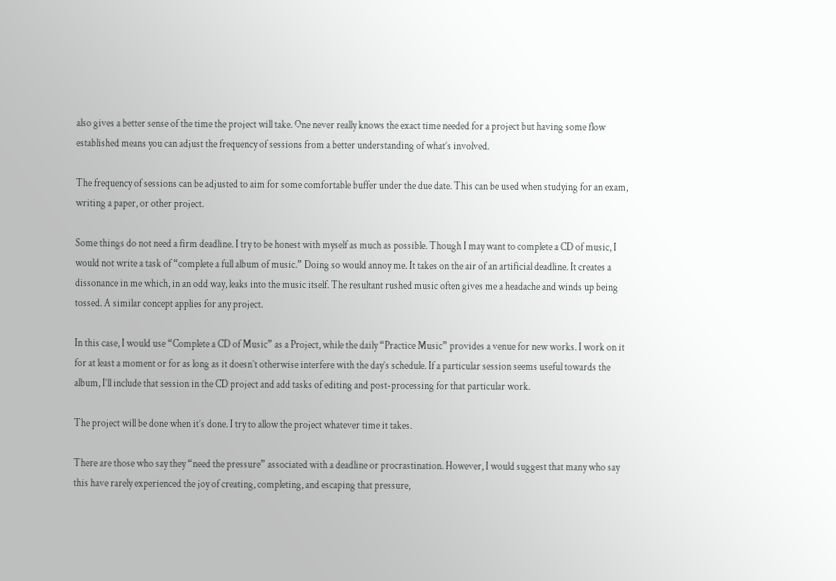also gives a better sense of the time the project will take. One never really knows the exact time needed for a project but having some flow established means you can adjust the frequency of sessions from a better understanding of what’s involved.

The frequency of sessions can be adjusted to aim for some comfortable buffer under the due date. This can be used when studying for an exam, writing a paper, or other project.

Some things do not need a firm deadline. I try to be honest with myself as much as possible. Though I may want to complete a CD of music, I would not write a task of “complete a full album of music.” Doing so would annoy me. It takes on the air of an artificial deadline. It creates a dissonance in me which, in an odd way, leaks into the music itself. The resultant rushed music often gives me a headache and winds up being tossed. A similar concept applies for any project.

In this case, I would use “Complete a CD of Music” as a Project, while the daily “Practice Music” provides a venue for new works. I work on it for at least a moment or for as long as it doesn’t otherwise interfere with the day’s schedule. If a particular session seems useful towards the album, I’ll include that session in the CD project and add tasks of editing and post-processing for that particular work.

The project will be done when it’s done. I try to allow the project whatever time it takes.

There are those who say they “need the pressure” associated with a deadline or procrastination. However, I would suggest that many who say this have rarely experienced the joy of creating, completing, and escaping that pressure,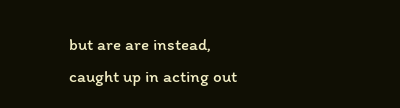but are are instead, caught up in acting out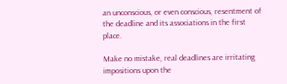an unconscious, or even conscious, resentment of the deadline and its associations in the first place.

Make no mistake, real deadlines are irritating impositions upon the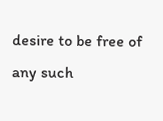desire to be free of any such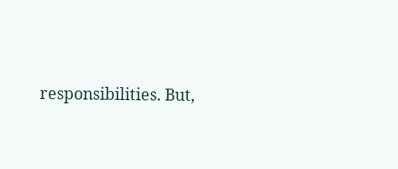responsibilities. But,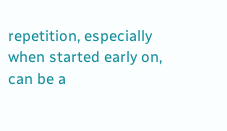repetition, especially when started early on, can be a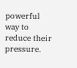powerful way to reduce their pressure.